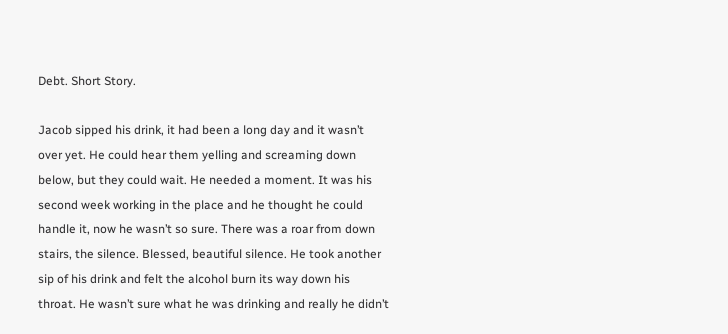Debt. Short Story.

Jacob sipped his drink, it had been a long day and it wasn’t over yet. He could hear them yelling and screaming down below, but they could wait. He needed a moment. It was his second week working in the place and he thought he could handle it, now he wasn’t so sure. There was a roar from down stairs, the silence. Blessed, beautiful silence. He took another sip of his drink and felt the alcohol burn its way down his throat. He wasn’t sure what he was drinking and really he didn’t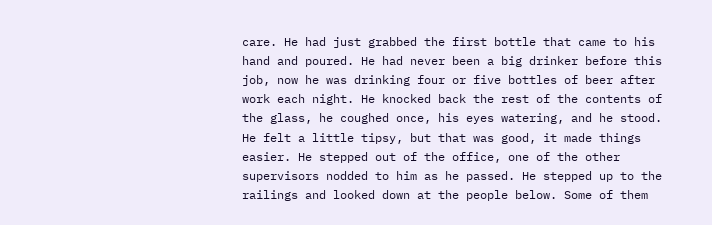care. He had just grabbed the first bottle that came to his hand and poured. He had never been a big drinker before this job, now he was drinking four or five bottles of beer after work each night. He knocked back the rest of the contents of the glass, he coughed once, his eyes watering, and he stood. He felt a little tipsy, but that was good, it made things easier. He stepped out of the office, one of the other supervisors nodded to him as he passed. He stepped up to the railings and looked down at the people below. Some of them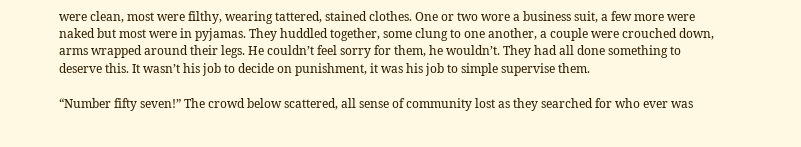were clean, most were filthy, wearing tattered, stained clothes. One or two wore a business suit, a few more were naked but most were in pyjamas. They huddled together, some clung to one another, a couple were crouched down, arms wrapped around their legs. He couldn’t feel sorry for them, he wouldn’t. They had all done something to deserve this. It wasn’t his job to decide on punishment, it was his job to simple supervise them.

“Number fifty seven!” The crowd below scattered, all sense of community lost as they searched for who ever was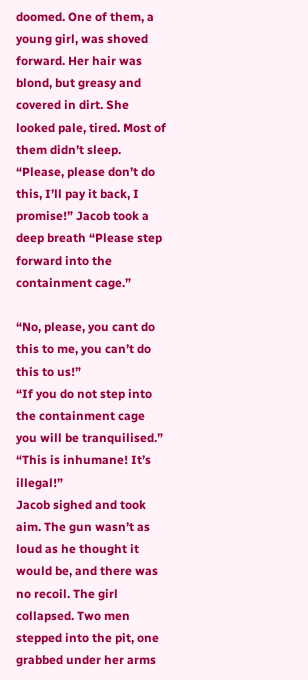doomed. One of them, a young girl, was shoved forward. Her hair was blond, but greasy and covered in dirt. She looked pale, tired. Most of them didn’t sleep. “Please, please don’t do this, I’ll pay it back, I promise!” Jacob took a deep breath “Please step forward into the containment cage.”

“No, please, you cant do this to me, you can’t do this to us!”
“If you do not step into the containment cage you will be tranquilised.”
“This is inhumane! It’s illegal!”
Jacob sighed and took aim. The gun wasn’t as loud as he thought it would be, and there was no recoil. The girl collapsed. Two men stepped into the pit, one grabbed under her arms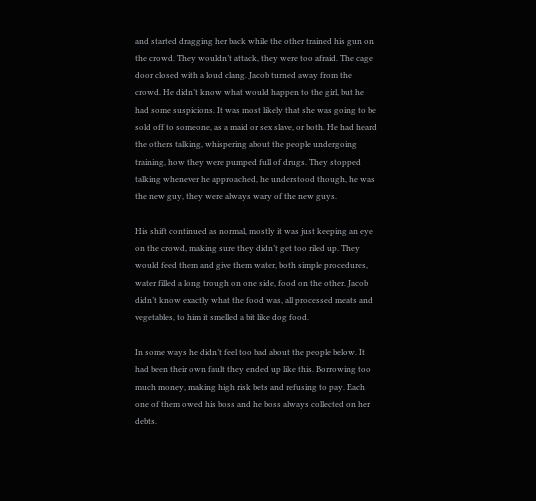and started dragging her back while the other trained his gun on the crowd. They wouldn’t attack, they were too afraid. The cage door closed with a loud clang. Jacob turned away from the crowd. He didn’t know what would happen to the girl, but he had some suspicions. It was most likely that she was going to be sold off to someone, as a maid or sex slave, or both. He had heard the others talking, whispering about the people undergoing training, how they were pumped full of drugs. They stopped talking whenever he approached, he understood though, he was the new guy, they were always wary of the new guys.

His shift continued as normal, mostly it was just keeping an eye on the crowd, making sure they didn’t get too riled up. They would feed them and give them water, both simple procedures, water filled a long trough on one side, food on the other. Jacob didn’t know exactly what the food was, all processed meats and vegetables, to him it smelled a bit like dog food.

In some ways he didn’t feel too bad about the people below. It had been their own fault they ended up like this. Borrowing too much money, making high risk bets and refusing to pay. Each one of them owed his boss and he boss always collected on her debts.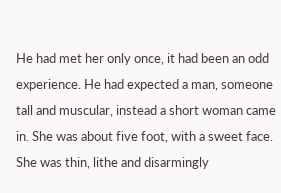He had met her only once, it had been an odd experience. He had expected a man, someone tall and muscular, instead a short woman came in. She was about five foot, with a sweet face. She was thin, lithe and disarmingly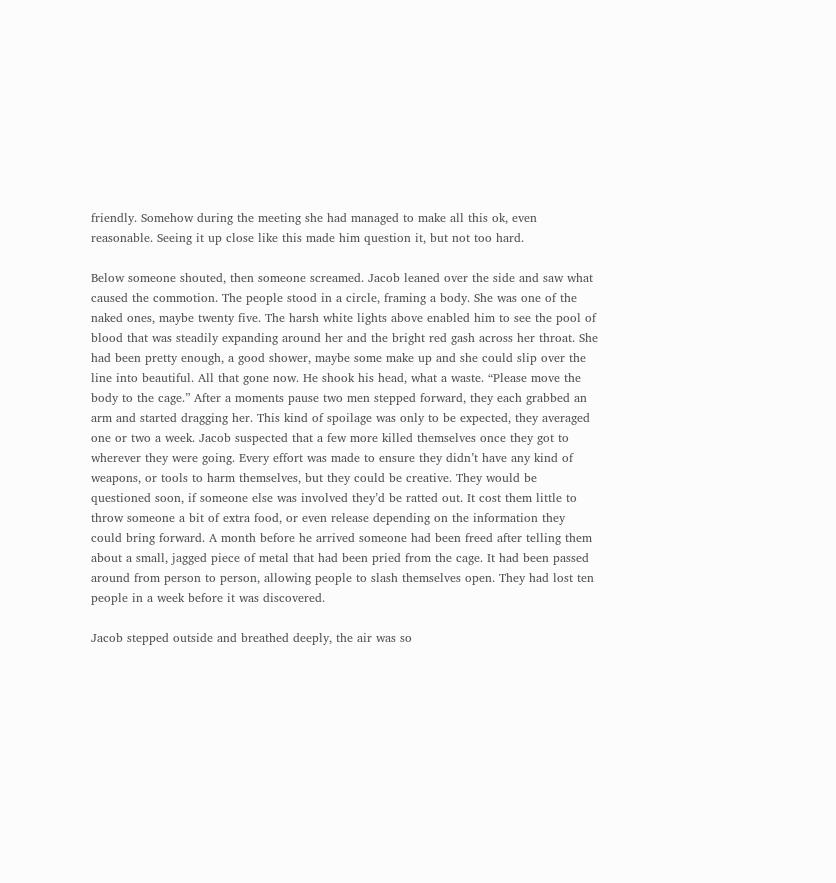friendly. Somehow during the meeting she had managed to make all this ok, even reasonable. Seeing it up close like this made him question it, but not too hard.

Below someone shouted, then someone screamed. Jacob leaned over the side and saw what caused the commotion. The people stood in a circle, framing a body. She was one of the naked ones, maybe twenty five. The harsh white lights above enabled him to see the pool of blood that was steadily expanding around her and the bright red gash across her throat. She had been pretty enough, a good shower, maybe some make up and she could slip over the line into beautiful. All that gone now. He shook his head, what a waste. “Please move the body to the cage.” After a moments pause two men stepped forward, they each grabbed an arm and started dragging her. This kind of spoilage was only to be expected, they averaged one or two a week. Jacob suspected that a few more killed themselves once they got to wherever they were going. Every effort was made to ensure they didn’t have any kind of weapons, or tools to harm themselves, but they could be creative. They would be questioned soon, if someone else was involved they’d be ratted out. It cost them little to throw someone a bit of extra food, or even release depending on the information they could bring forward. A month before he arrived someone had been freed after telling them about a small, jagged piece of metal that had been pried from the cage. It had been passed around from person to person, allowing people to slash themselves open. They had lost ten people in a week before it was discovered.

Jacob stepped outside and breathed deeply, the air was so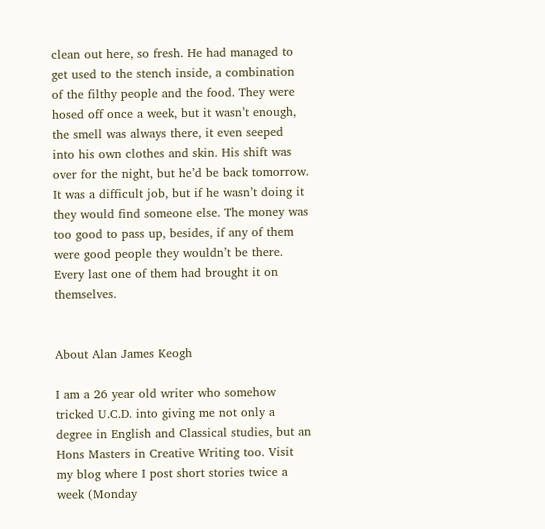clean out here, so fresh. He had managed to get used to the stench inside, a combination of the filthy people and the food. They were hosed off once a week, but it wasn’t enough, the smell was always there, it even seeped into his own clothes and skin. His shift was over for the night, but he’d be back tomorrow. It was a difficult job, but if he wasn’t doing it they would find someone else. The money was too good to pass up, besides, if any of them were good people they wouldn’t be there. Every last one of them had brought it on themselves.


About Alan James Keogh

I am a 26 year old writer who somehow tricked U.C.D. into giving me not only a degree in English and Classical studies, but an Hons Masters in Creative Writing too. Visit my blog where I post short stories twice a week (Monday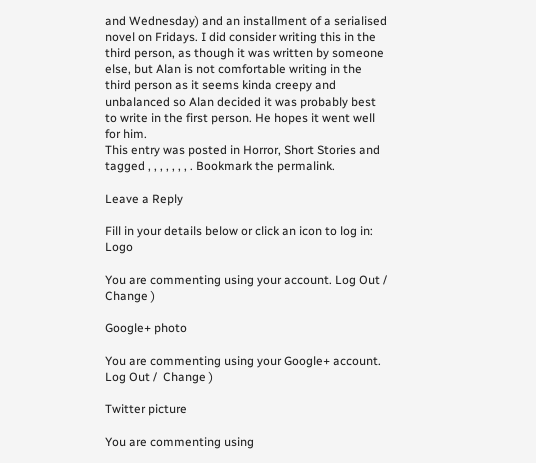and Wednesday) and an installment of a serialised novel on Fridays. I did consider writing this in the third person, as though it was written by someone else, but Alan is not comfortable writing in the third person as it seems kinda creepy and unbalanced so Alan decided it was probably best to write in the first person. He hopes it went well for him.
This entry was posted in Horror, Short Stories and tagged , , , , , , , . Bookmark the permalink.

Leave a Reply

Fill in your details below or click an icon to log in: Logo

You are commenting using your account. Log Out /  Change )

Google+ photo

You are commenting using your Google+ account. Log Out /  Change )

Twitter picture

You are commenting using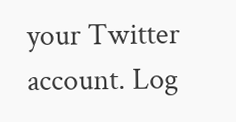your Twitter account. Log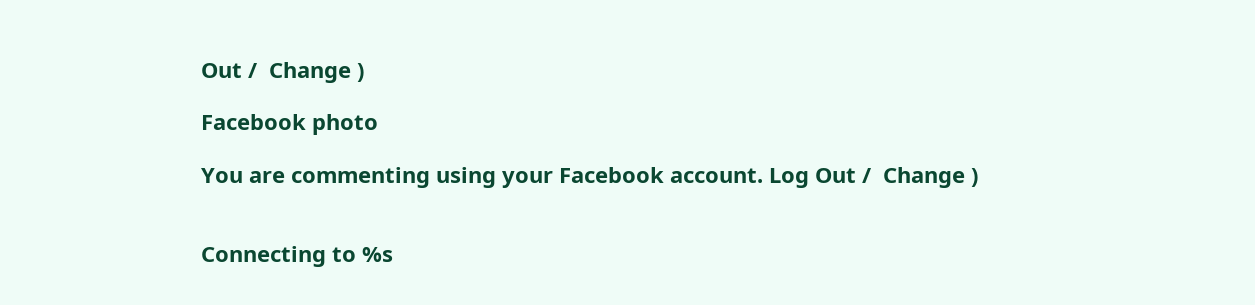Out /  Change )

Facebook photo

You are commenting using your Facebook account. Log Out /  Change )


Connecting to %s